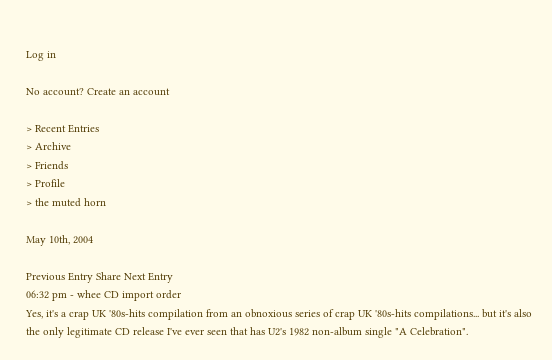Log in

No account? Create an account

> Recent Entries
> Archive
> Friends
> Profile
> the muted horn

May 10th, 2004

Previous Entry Share Next Entry
06:32 pm - whee CD import order
Yes, it's a crap UK '80s-hits compilation from an obnoxious series of crap UK '80s-hits compilations... but it's also the only legitimate CD release I've ever seen that has U2's 1982 non-album single "A Celebration".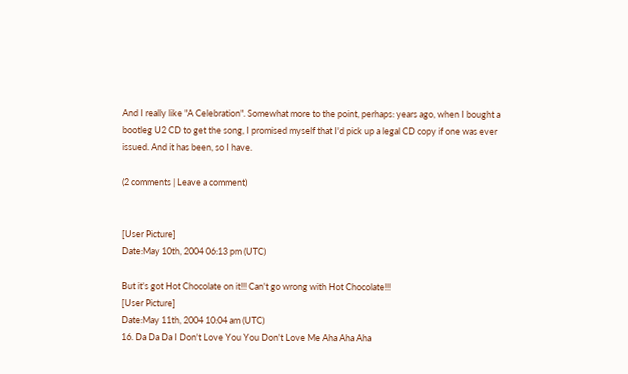And I really like "A Celebration". Somewhat more to the point, perhaps: years ago, when I bought a bootleg U2 CD to get the song, I promised myself that I'd pick up a legal CD copy if one was ever issued. And it has been, so I have.

(2 comments | Leave a comment)


[User Picture]
Date:May 10th, 2004 06:13 pm (UTC)

But it's got Hot Chocolate on it!!! Can't go wrong with Hot Chocolate!!!
[User Picture]
Date:May 11th, 2004 10:04 am (UTC)
16. Da Da Da I Don't Love You You Don't Love Me Aha Aha Aha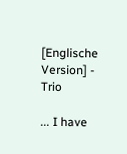[Englische Version] - Trio

... I have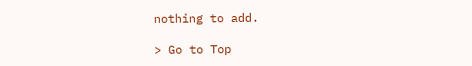nothing to add.

> Go to Top